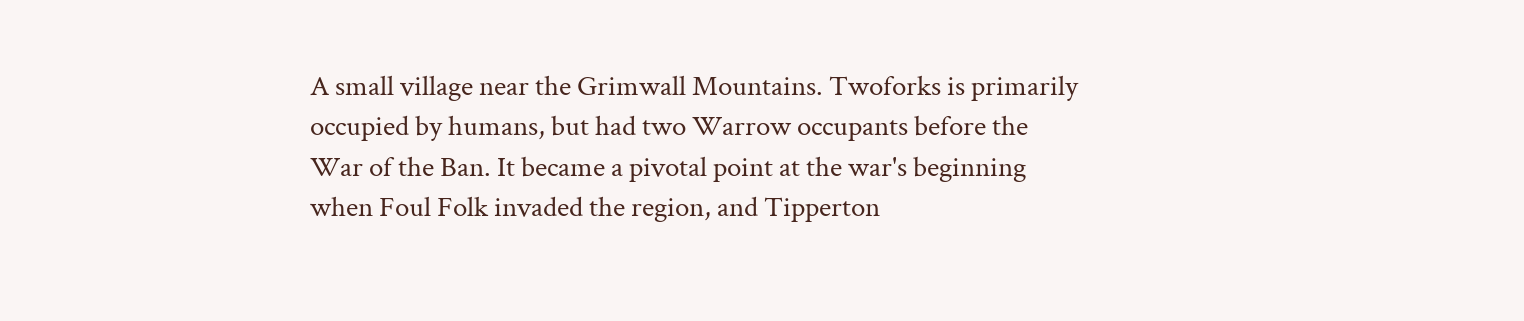A small village near the Grimwall Mountains. Twoforks is primarily occupied by humans, but had two Warrow occupants before the War of the Ban. It became a pivotal point at the war's beginning when Foul Folk invaded the region, and Tipperton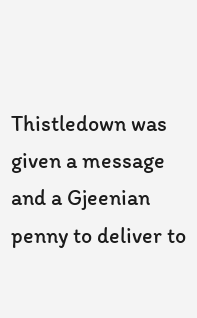Thistledown was given a message and a Gjeenian penny to deliver to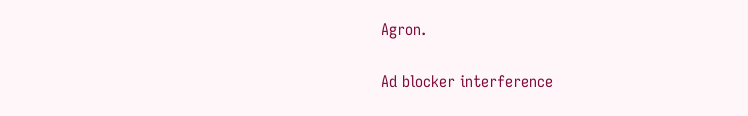Agron.

Ad blocker interference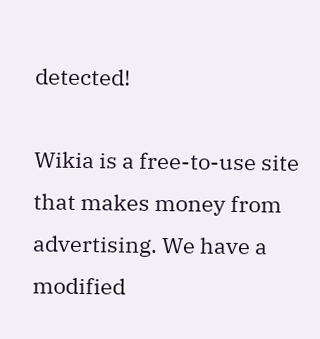detected!

Wikia is a free-to-use site that makes money from advertising. We have a modified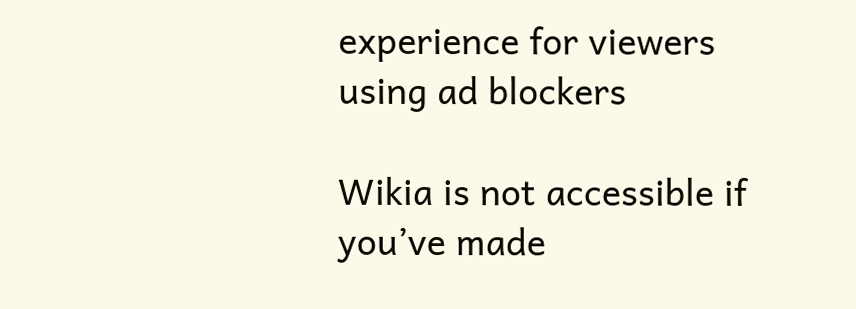experience for viewers using ad blockers

Wikia is not accessible if you’ve made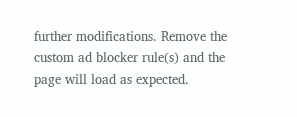further modifications. Remove the custom ad blocker rule(s) and the page will load as expected.